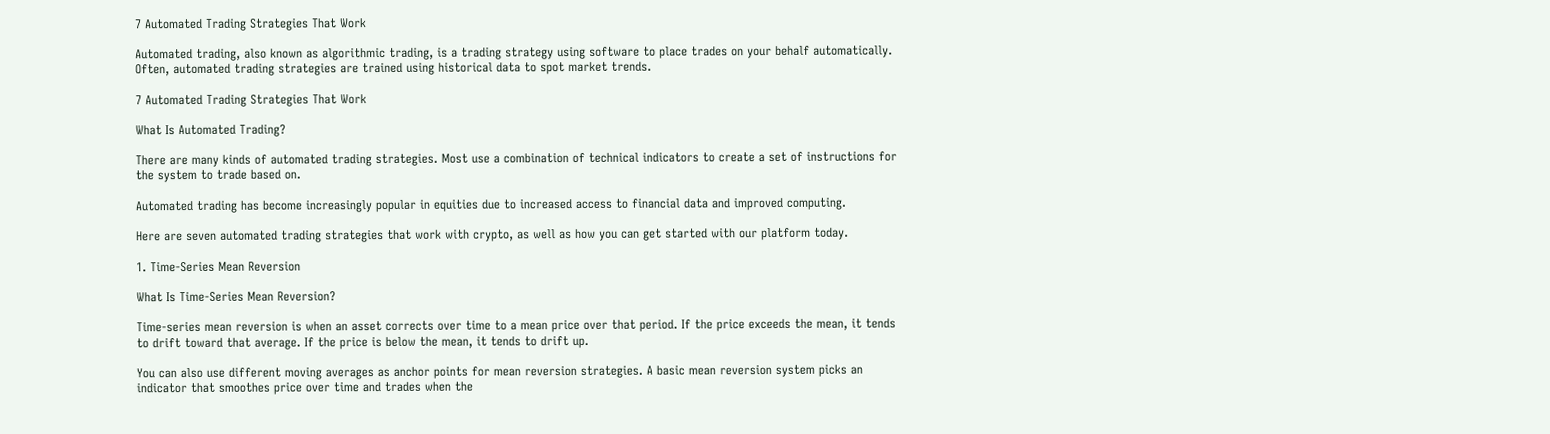7 Automated Trading Strategies That Work

Automated trading, also known as algorithmic trading, is a trading strategy using software to place trades on your behalf automatically. Often, automated trading strategies are trained using historical data to spot market trends.

7 Automated Trading Strategies That Work

What Is Automated Trading?

There are many kinds of automated trading strategies. Most use a combination of technical indicators to create a set of instructions for the system to trade based on.

Automated trading has become increasingly popular in equities due to increased access to financial data and improved computing.

Here are seven automated trading strategies that work with crypto, as well as how you can get started with our platform today.

1. Time-Series Mean Reversion

What Is Time-Series Mean Reversion?

Time-series mean reversion is when an asset corrects over time to a mean price over that period. If the price exceeds the mean, it tends to drift toward that average. If the price is below the mean, it tends to drift up.

You can also use different moving averages as anchor points for mean reversion strategies. A basic mean reversion system picks an indicator that smoothes price over time and trades when the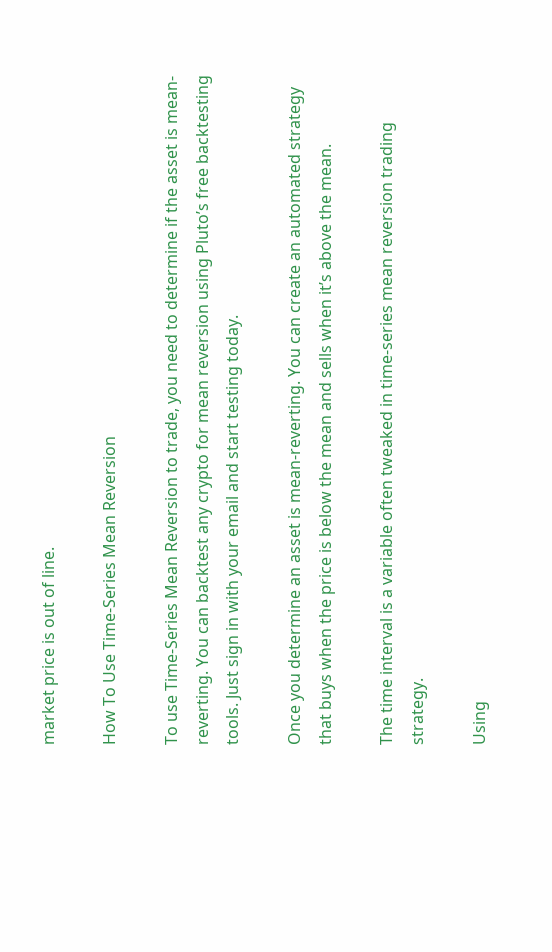market price is out of line.

How To Use Time-Series Mean Reversion

To use Time-Series Mean Reversion to trade, you need to determine if the asset is mean-reverting. You can backtest any crypto for mean reversion using Pluto’s free backtesting tools. Just sign in with your email and start testing today.

Once you determine an asset is mean-reverting. You can create an automated strategy that buys when the price is below the mean and sells when it’s above the mean.

The time interval is a variable often tweaked in time-series mean reversion trading strategy.

Using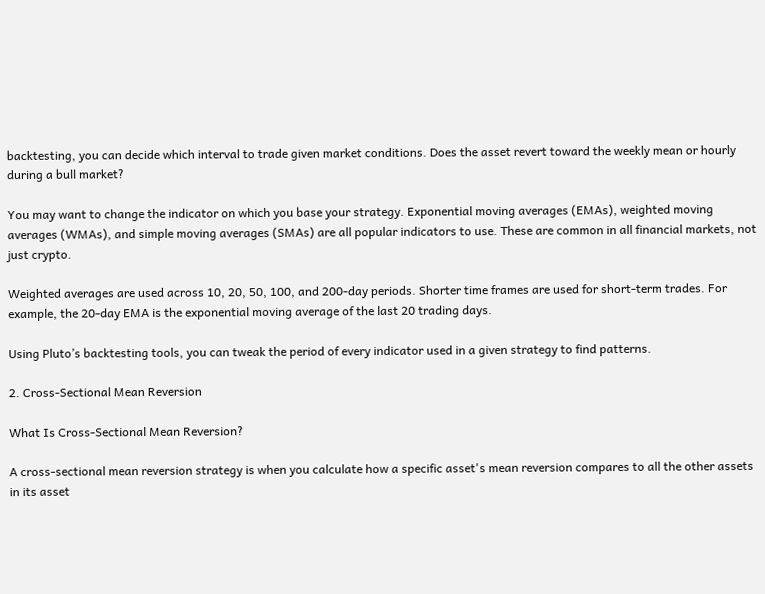backtesting, you can decide which interval to trade given market conditions. Does the asset revert toward the weekly mean or hourly during a bull market?

You may want to change the indicator on which you base your strategy. Exponential moving averages (EMAs), weighted moving averages (WMAs), and simple moving averages (SMAs) are all popular indicators to use. These are common in all financial markets, not just crypto.

Weighted averages are used across 10, 20, 50, 100, and 200-day periods. Shorter time frames are used for short-term trades. For example, the 20-day EMA is the exponential moving average of the last 20 trading days.

Using Pluto’s backtesting tools, you can tweak the period of every indicator used in a given strategy to find patterns.

2. Cross-Sectional Mean Reversion

What Is Cross-Sectional Mean Reversion?

A cross-sectional mean reversion strategy is when you calculate how a specific asset's mean reversion compares to all the other assets in its asset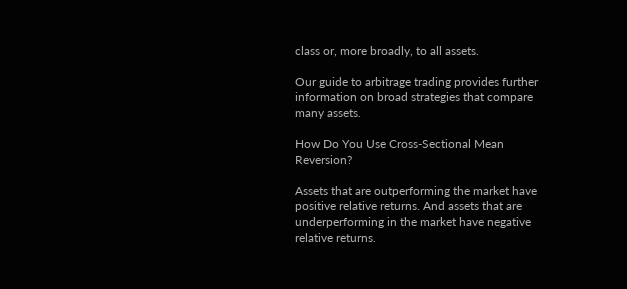class or, more broadly, to all assets.

Our guide to arbitrage trading provides further information on broad strategies that compare many assets.

How Do You Use Cross-Sectional Mean Reversion?

Assets that are outperforming the market have positive relative returns. And assets that are underperforming in the market have negative relative returns.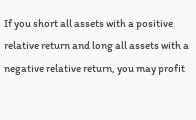If you short all assets with a positive relative return and long all assets with a negative relative return, you may profit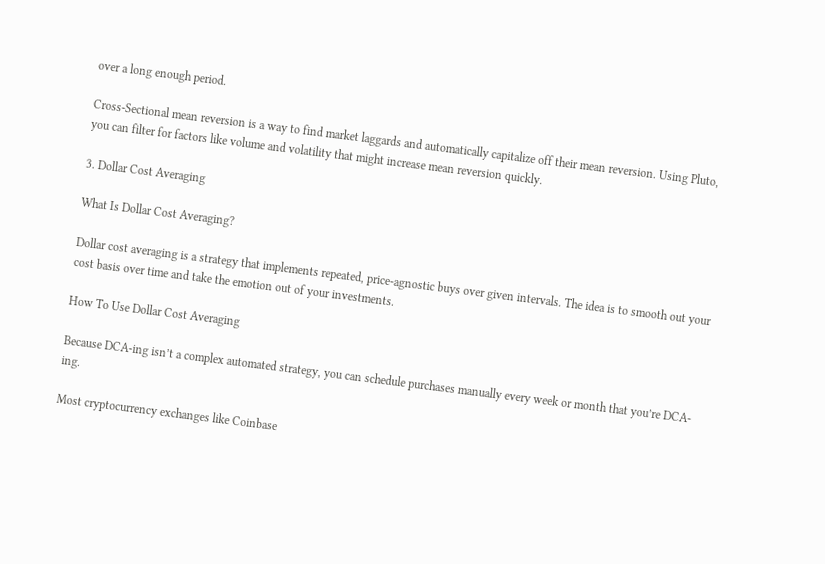over a long enough period.

Cross-Sectional mean reversion is a way to find market laggards and automatically capitalize off their mean reversion. Using Pluto, you can filter for factors like volume and volatility that might increase mean reversion quickly.

3. Dollar Cost Averaging

What Is Dollar Cost Averaging?

Dollar cost averaging is a strategy that implements repeated, price-agnostic buys over given intervals. The idea is to smooth out your cost basis over time and take the emotion out of your investments.

How To Use Dollar Cost Averaging

Because DCA-ing isn’t a complex automated strategy, you can schedule purchases manually every week or month that you’re DCA-ing.

Most cryptocurrency exchanges like Coinbase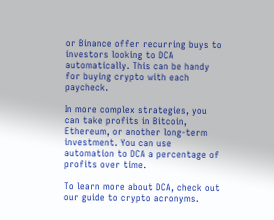or Binance offer recurring buys to investors looking to DCA automatically. This can be handy for buying crypto with each paycheck.

In more complex strategies, you can take profits in Bitcoin, Ethereum, or another long-term investment. You can use automation to DCA a percentage of profits over time.

To learn more about DCA, check out our guide to crypto acronyms.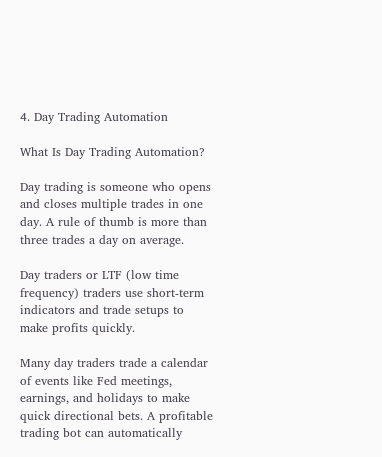4. Day Trading Automation

What Is Day Trading Automation?

Day trading is someone who opens and closes multiple trades in one day. A rule of thumb is more than three trades a day on average.

Day traders or LTF (low time frequency) traders use short-term indicators and trade setups to make profits quickly.

Many day traders trade a calendar of events like Fed meetings, earnings, and holidays to make quick directional bets. A profitable trading bot can automatically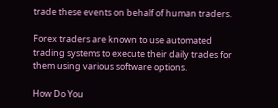trade these events on behalf of human traders.

Forex traders are known to use automated trading systems to execute their daily trades for them using various software options.

How Do You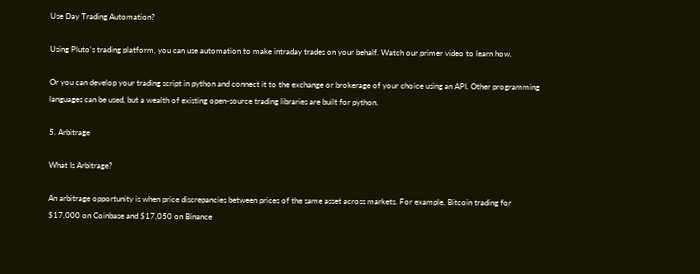Use Day Trading Automation?

Using Pluto's trading platform, you can use automation to make intraday trades on your behalf. Watch our primer video to learn how.

Or you can develop your trading script in python and connect it to the exchange or brokerage of your choice using an API. Other programming languages can be used, but a wealth of existing open-source trading libraries are built for python.

5. Arbitrage

What Is Arbitrage?

An arbitrage opportunity is when price discrepancies between prices of the same asset across markets. For example, Bitcoin trading for $17,000 on Coinbase and $17,050 on Binance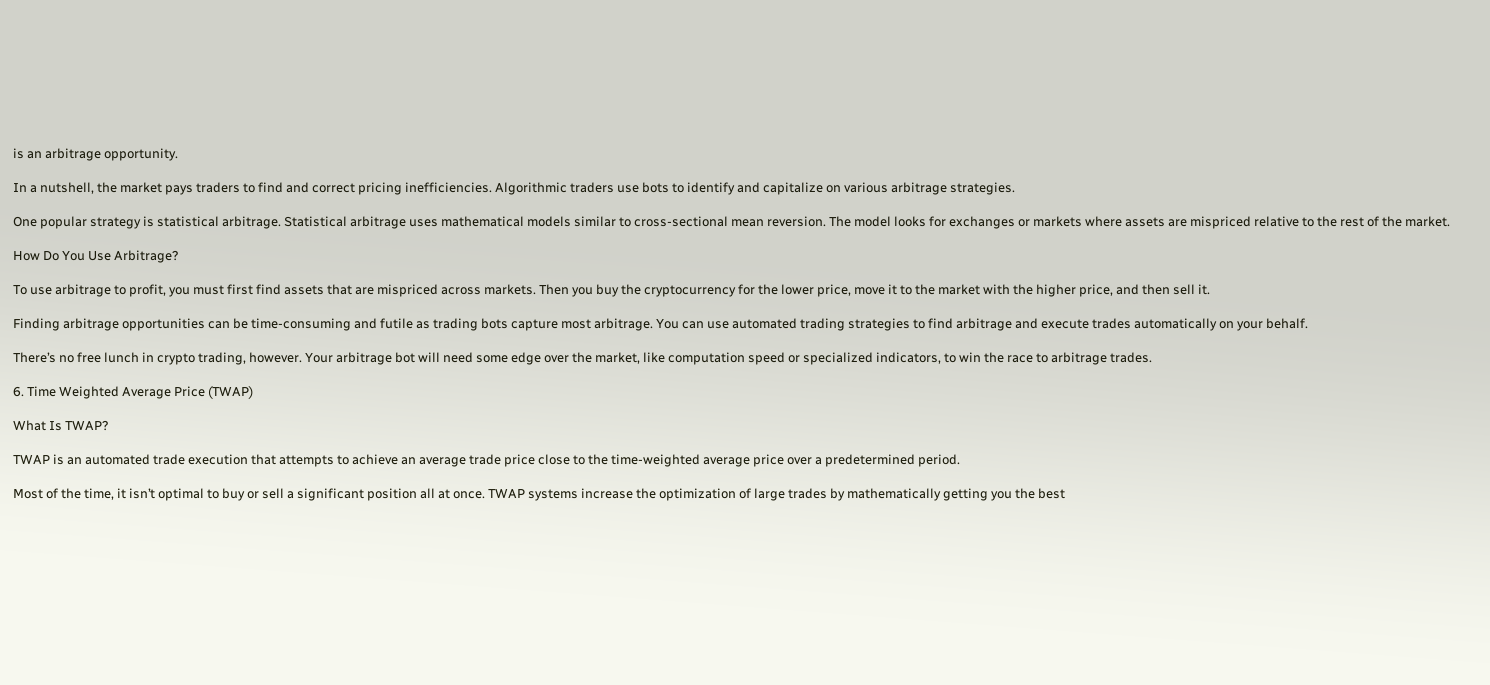is an arbitrage opportunity.

In a nutshell, the market pays traders to find and correct pricing inefficiencies. Algorithmic traders use bots to identify and capitalize on various arbitrage strategies.

One popular strategy is statistical arbitrage. Statistical arbitrage uses mathematical models similar to cross-sectional mean reversion. The model looks for exchanges or markets where assets are mispriced relative to the rest of the market.

How Do You Use Arbitrage?

To use arbitrage to profit, you must first find assets that are mispriced across markets. Then you buy the cryptocurrency for the lower price, move it to the market with the higher price, and then sell it.

Finding arbitrage opportunities can be time-consuming and futile as trading bots capture most arbitrage. You can use automated trading strategies to find arbitrage and execute trades automatically on your behalf.

There’s no free lunch in crypto trading, however. Your arbitrage bot will need some edge over the market, like computation speed or specialized indicators, to win the race to arbitrage trades.

6. Time Weighted Average Price (TWAP)

What Is TWAP?

TWAP is an automated trade execution that attempts to achieve an average trade price close to the time-weighted average price over a predetermined period.

Most of the time, it isn’t optimal to buy or sell a significant position all at once. TWAP systems increase the optimization of large trades by mathematically getting you the best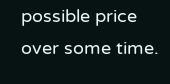possible price over some time.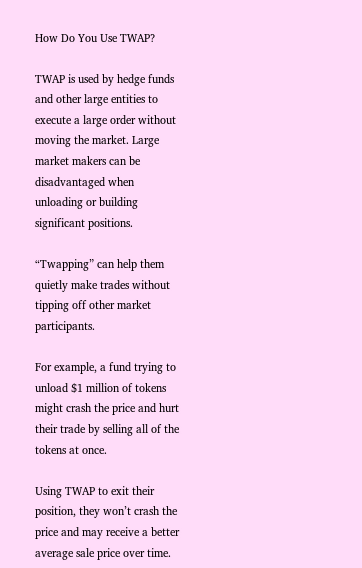How Do You Use TWAP?

TWAP is used by hedge funds and other large entities to execute a large order without moving the market. Large market makers can be disadvantaged when unloading or building significant positions.

“Twapping” can help them quietly make trades without tipping off other market participants.

For example, a fund trying to unload $1 million of tokens might crash the price and hurt their trade by selling all of the tokens at once.

Using TWAP to exit their position, they won’t crash the price and may receive a better average sale price over time.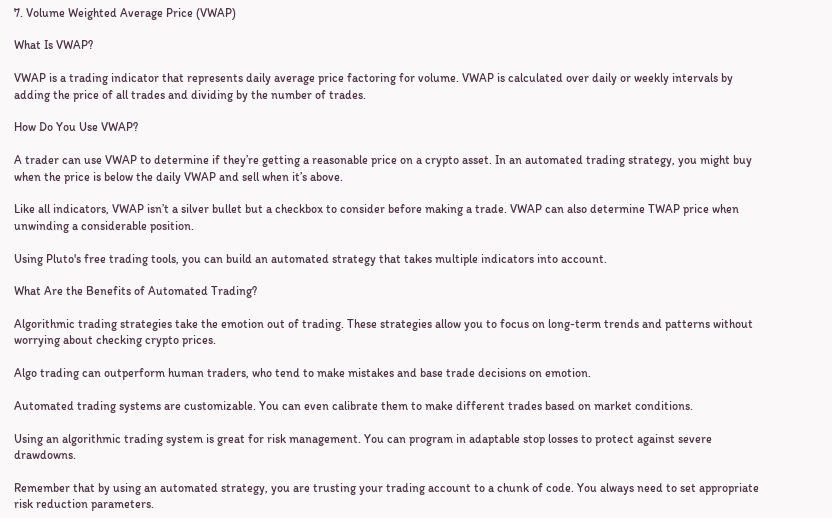7. Volume Weighted Average Price (VWAP)

What Is VWAP?

VWAP is a trading indicator that represents daily average price factoring for volume. VWAP is calculated over daily or weekly intervals by adding the price of all trades and dividing by the number of trades.

How Do You Use VWAP?

A trader can use VWAP to determine if they’re getting a reasonable price on a crypto asset. In an automated trading strategy, you might buy when the price is below the daily VWAP and sell when it’s above.

Like all indicators, VWAP isn’t a silver bullet but a checkbox to consider before making a trade. VWAP can also determine TWAP price when unwinding a considerable position.

Using Pluto's free trading tools, you can build an automated strategy that takes multiple indicators into account.

What Are the Benefits of Automated Trading?

Algorithmic trading strategies take the emotion out of trading. These strategies allow you to focus on long-term trends and patterns without worrying about checking crypto prices.

Algo trading can outperform human traders, who tend to make mistakes and base trade decisions on emotion.

Automated trading systems are customizable. You can even calibrate them to make different trades based on market conditions.

Using an algorithmic trading system is great for risk management. You can program in adaptable stop losses to protect against severe drawdowns.

Remember that by using an automated strategy, you are trusting your trading account to a chunk of code. You always need to set appropriate risk reduction parameters.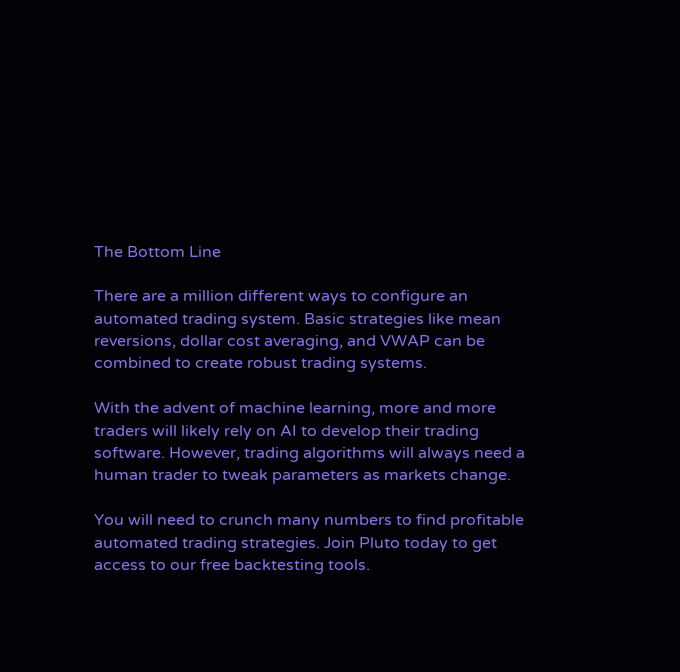The Bottom Line

There are a million different ways to configure an automated trading system. Basic strategies like mean reversions, dollar cost averaging, and VWAP can be combined to create robust trading systems.

With the advent of machine learning, more and more traders will likely rely on AI to develop their trading software. However, trading algorithms will always need a human trader to tweak parameters as markets change.

You will need to crunch many numbers to find profitable automated trading strategies. Join Pluto today to get access to our free backtesting tools.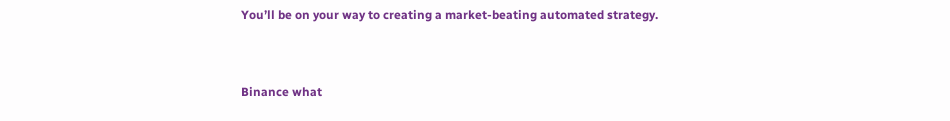You’ll be on your way to creating a market-beating automated strategy.


Binance what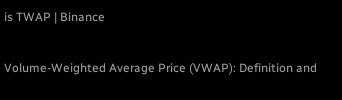is TWAP | Binance

Volume-Weighted Average Price (VWAP): Definition and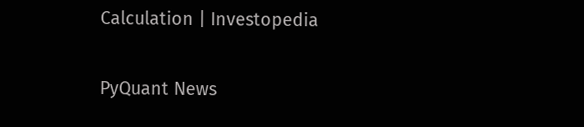Calculation | Investopedia

PyQuant News